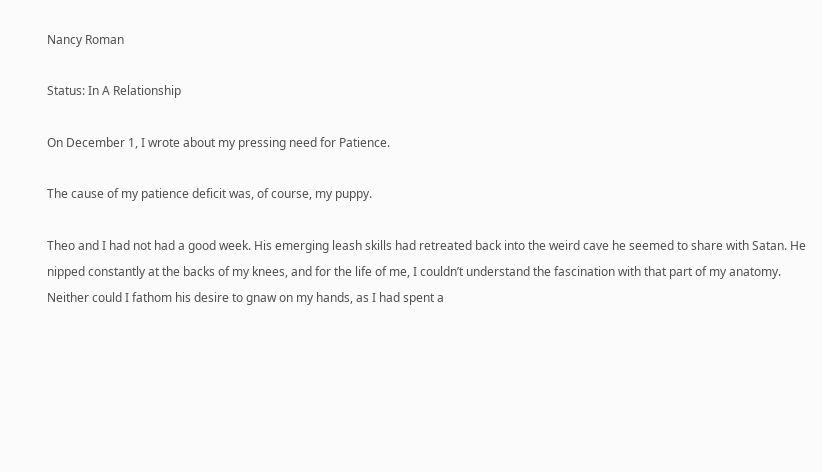Nancy Roman

Status: In A Relationship

On December 1, I wrote about my pressing need for Patience.

The cause of my patience deficit was, of course, my puppy.

Theo and I had not had a good week. His emerging leash skills had retreated back into the weird cave he seemed to share with Satan. He nipped constantly at the backs of my knees, and for the life of me, I couldn’t understand the fascination with that part of my anatomy. Neither could I fathom his desire to gnaw on my hands, as I had spent a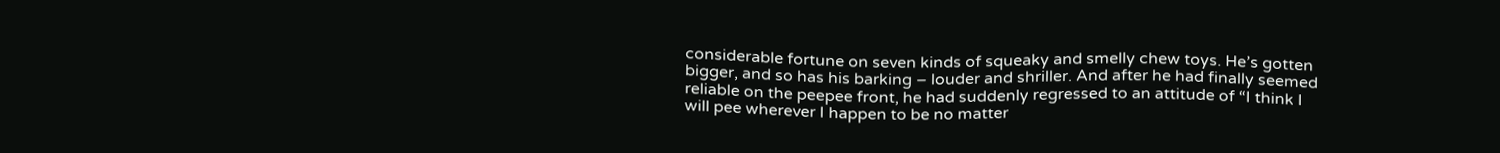considerable fortune on seven kinds of squeaky and smelly chew toys. He’s gotten bigger, and so has his barking – louder and shriller. And after he had finally seemed reliable on the peepee front, he had suddenly regressed to an attitude of “I think I will pee wherever I happen to be no matter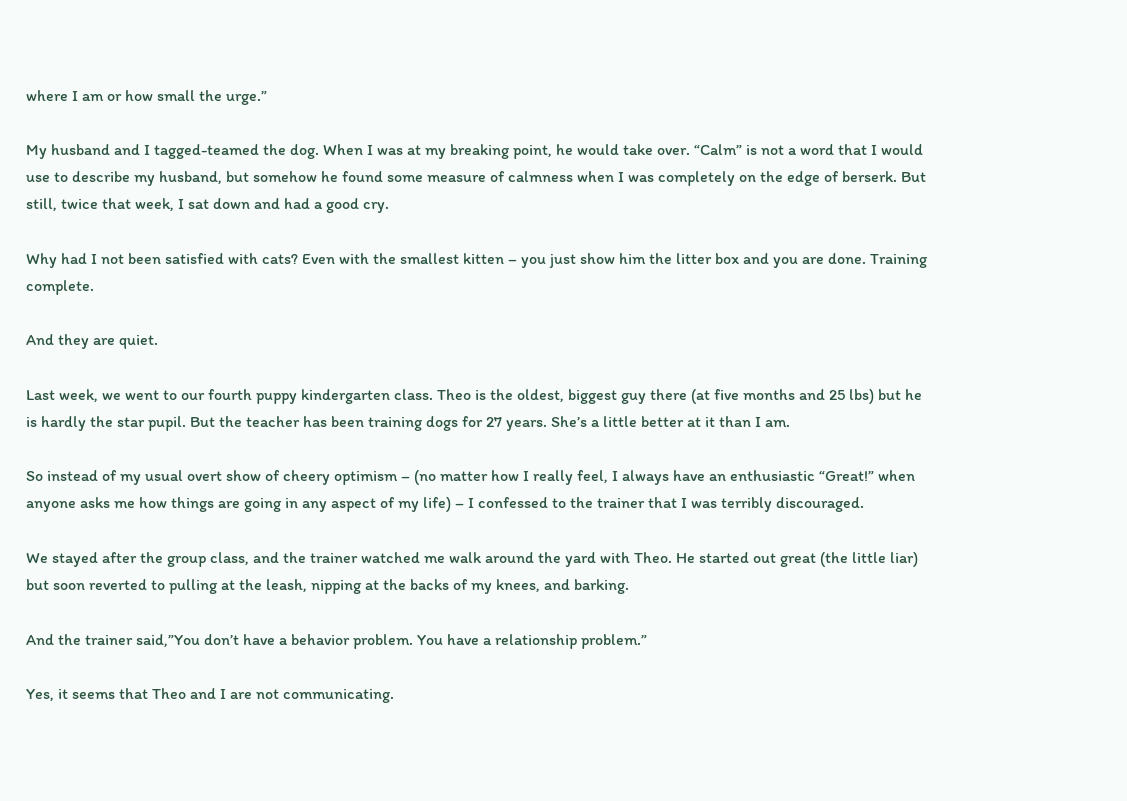where I am or how small the urge.”

My husband and I tagged-teamed the dog. When I was at my breaking point, he would take over. “Calm” is not a word that I would use to describe my husband, but somehow he found some measure of calmness when I was completely on the edge of berserk. But still, twice that week, I sat down and had a good cry.

Why had I not been satisfied with cats? Even with the smallest kitten – you just show him the litter box and you are done. Training complete.

And they are quiet.

Last week, we went to our fourth puppy kindergarten class. Theo is the oldest, biggest guy there (at five months and 25 lbs) but he is hardly the star pupil. But the teacher has been training dogs for 27 years. She’s a little better at it than I am.

So instead of my usual overt show of cheery optimism – (no matter how I really feel, I always have an enthusiastic “Great!” when anyone asks me how things are going in any aspect of my life) – I confessed to the trainer that I was terribly discouraged.

We stayed after the group class, and the trainer watched me walk around the yard with Theo. He started out great (the little liar) but soon reverted to pulling at the leash, nipping at the backs of my knees, and barking.

And the trainer said,”You don’t have a behavior problem. You have a relationship problem.”

Yes, it seems that Theo and I are not communicating.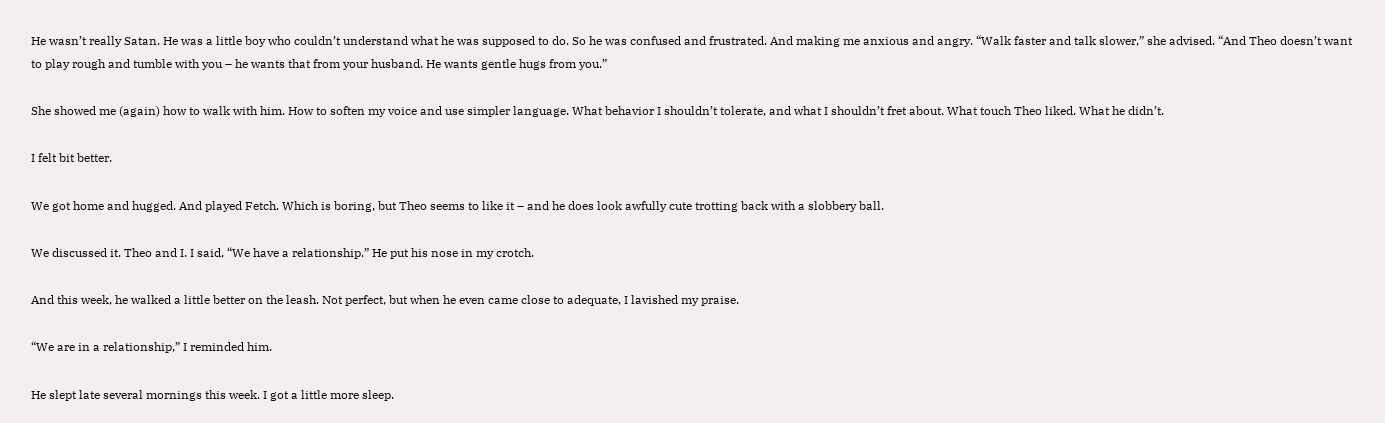He wasn’t really Satan. He was a little boy who couldn’t understand what he was supposed to do. So he was confused and frustrated. And making me anxious and angry. “Walk faster and talk slower,” she advised. “And Theo doesn’t want to play rough and tumble with you – he wants that from your husband. He wants gentle hugs from you.”

She showed me (again) how to walk with him. How to soften my voice and use simpler language. What behavior I shouldn’t tolerate, and what I shouldn’t fret about. What touch Theo liked. What he didn’t.

I felt bit better.

We got home and hugged. And played Fetch. Which is boring, but Theo seems to like it – and he does look awfully cute trotting back with a slobbery ball.

We discussed it. Theo and I. I said, “We have a relationship.” He put his nose in my crotch.

And this week, he walked a little better on the leash. Not perfect, but when he even came close to adequate, I lavished my praise.

“We are in a relationship,” I reminded him.

He slept late several mornings this week. I got a little more sleep.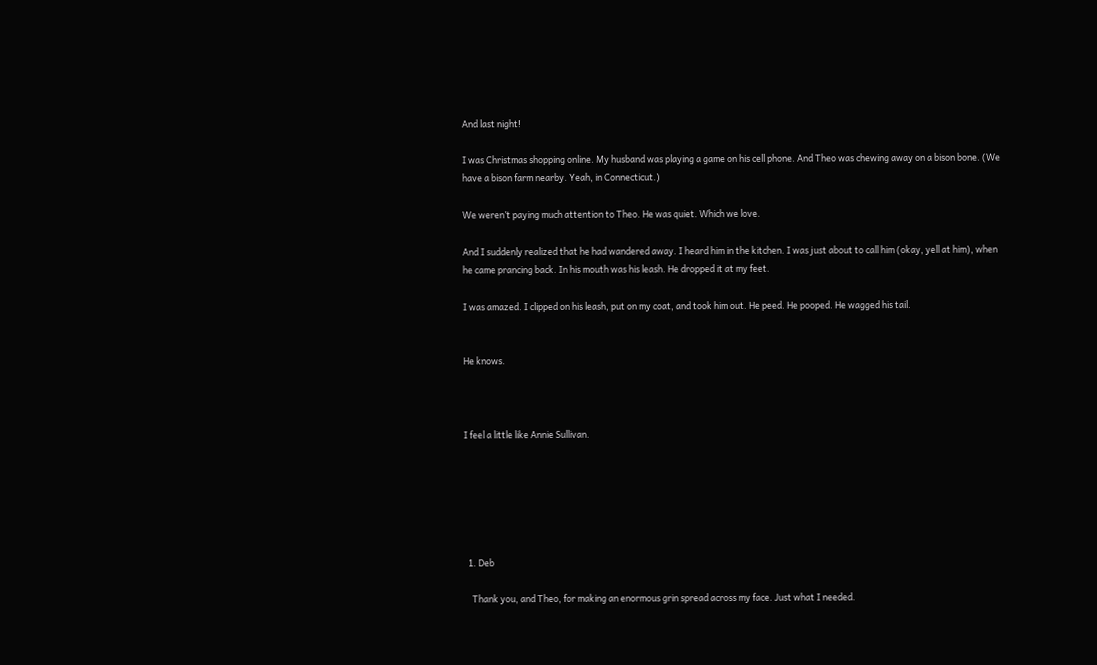And last night!

I was Christmas shopping online. My husband was playing a game on his cell phone. And Theo was chewing away on a bison bone. (We have a bison farm nearby. Yeah, in Connecticut.)

We weren’t paying much attention to Theo. He was quiet. Which we love.

And I suddenly realized that he had wandered away. I heard him in the kitchen. I was just about to call him (okay, yell at him), when he came prancing back. In his mouth was his leash. He dropped it at my feet.

I was amazed. I clipped on his leash, put on my coat, and took him out. He peed. He pooped. He wagged his tail.


He knows.



I feel a little like Annie Sullivan.






  1. Deb

    Thank you, and Theo, for making an enormous grin spread across my face. Just what I needed.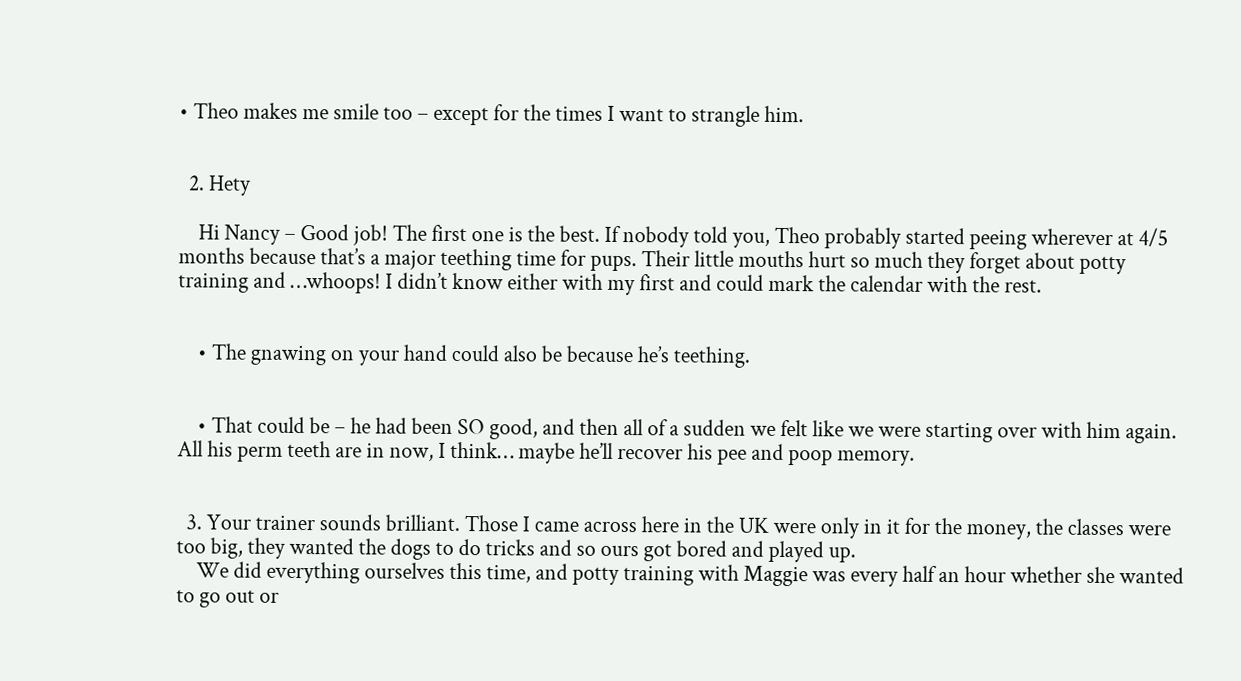• Theo makes me smile too – except for the times I want to strangle him.


  2. Hety

    Hi Nancy – Good job! The first one is the best. If nobody told you, Theo probably started peeing wherever at 4/5 months because that’s a major teething time for pups. Their little mouths hurt so much they forget about potty training and …whoops! I didn’t know either with my first and could mark the calendar with the rest.


    • The gnawing on your hand could also be because he’s teething.


    • That could be – he had been SO good, and then all of a sudden we felt like we were starting over with him again. All his perm teeth are in now, I think… maybe he’ll recover his pee and poop memory.


  3. Your trainer sounds brilliant. Those I came across here in the UK were only in it for the money, the classes were too big, they wanted the dogs to do tricks and so ours got bored and played up.
    We did everything ourselves this time, and potty training with Maggie was every half an hour whether she wanted to go out or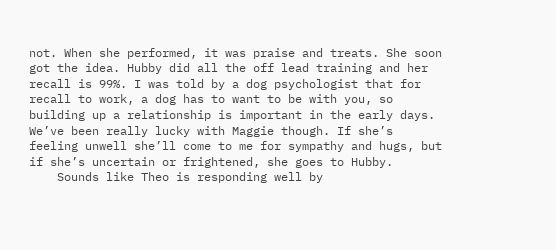not. When she performed, it was praise and treats. She soon got the idea. Hubby did all the off lead training and her recall is 99%. I was told by a dog psychologist that for recall to work, a dog has to want to be with you, so building up a relationship is important in the early days. We’ve been really lucky with Maggie though. If she’s feeling unwell she’ll come to me for sympathy and hugs, but if she’s uncertain or frightened, she goes to Hubby.
    Sounds like Theo is responding well by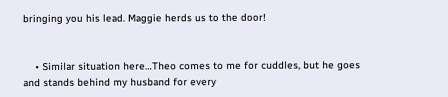bringing you his lead. Maggie herds us to the door!


    • Similar situation here…Theo comes to me for cuddles, but he goes and stands behind my husband for every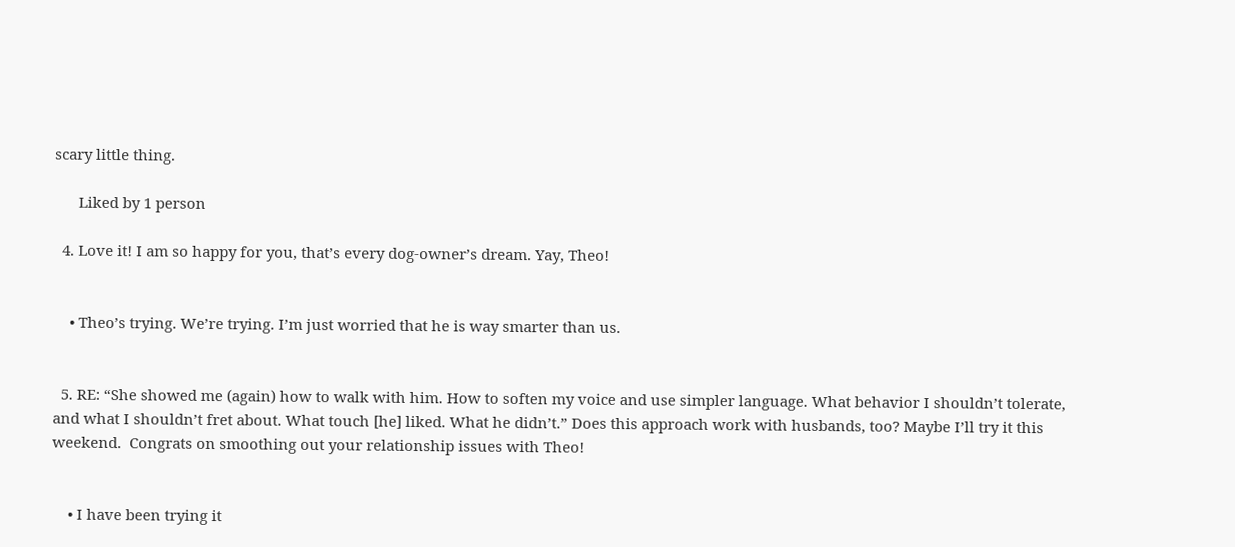scary little thing.

      Liked by 1 person

  4. Love it! I am so happy for you, that’s every dog-owner’s dream. Yay, Theo!


    • Theo’s trying. We’re trying. I’m just worried that he is way smarter than us.


  5. RE: “She showed me (again) how to walk with him. How to soften my voice and use simpler language. What behavior I shouldn’t tolerate, and what I shouldn’t fret about. What touch [he] liked. What he didn’t.” Does this approach work with husbands, too? Maybe I’ll try it this weekend.  Congrats on smoothing out your relationship issues with Theo!


    • I have been trying it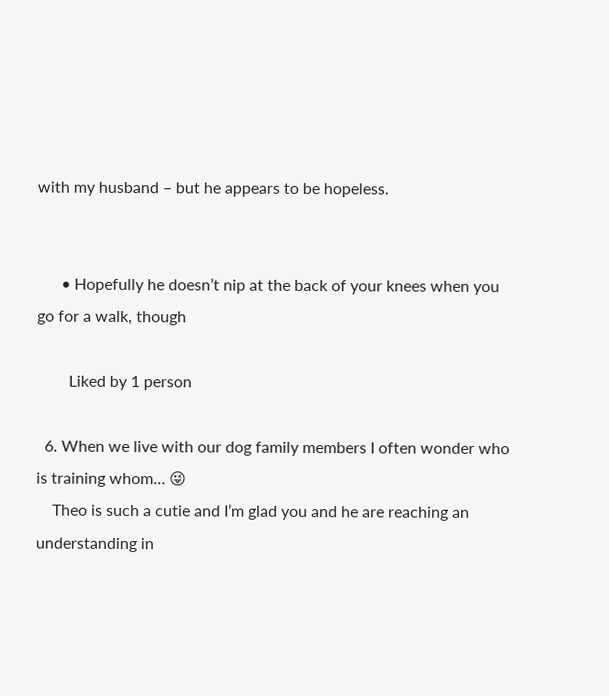with my husband – but he appears to be hopeless.


      • Hopefully he doesn’t nip at the back of your knees when you go for a walk, though

        Liked by 1 person

  6. When we live with our dog family members I often wonder who is training whom… 😜
    Theo is such a cutie and I’m glad you and he are reaching an understanding in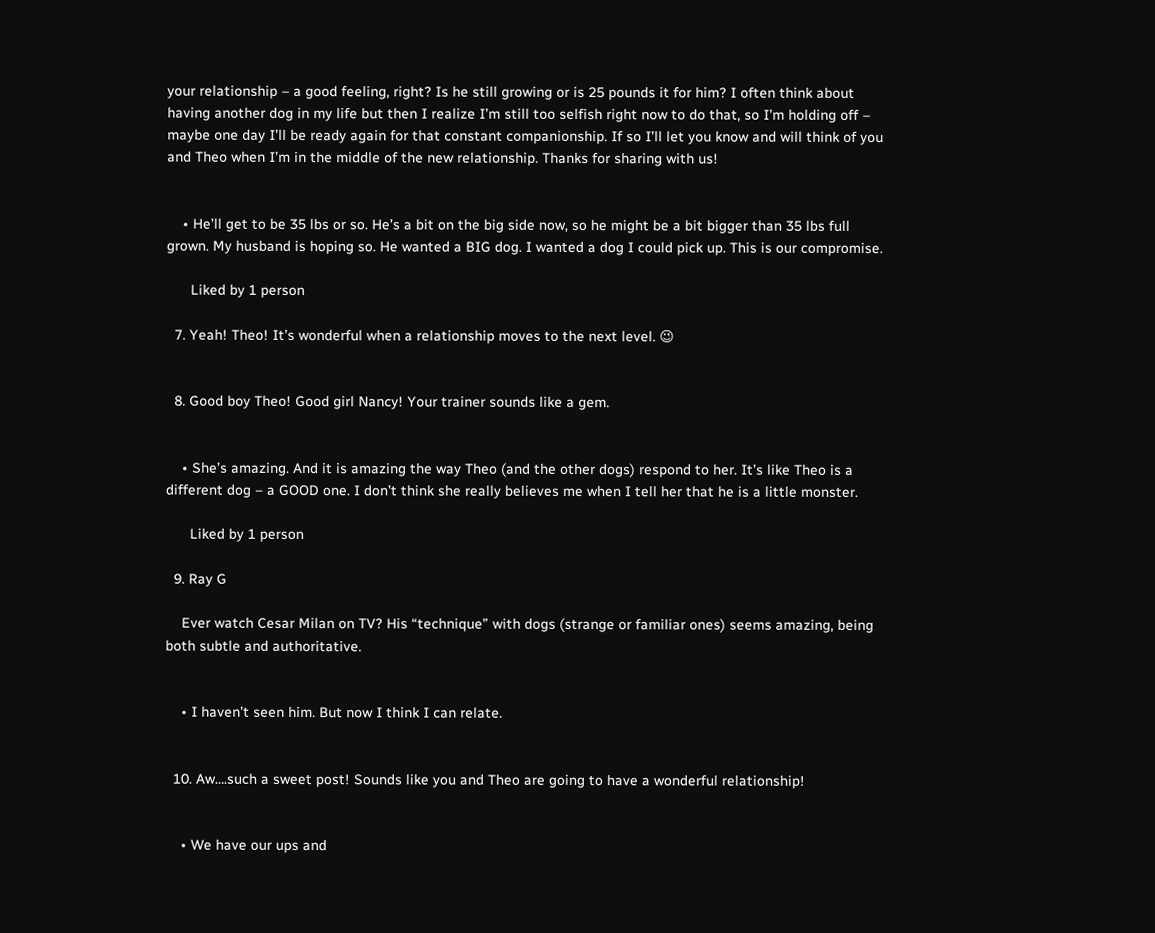your relationship – a good feeling, right? Is he still growing or is 25 pounds it for him? I often think about having another dog in my life but then I realize I’m still too selfish right now to do that, so I’m holding off – maybe one day I’ll be ready again for that constant companionship. If so I’ll let you know and will think of you and Theo when I’m in the middle of the new relationship. Thanks for sharing with us!


    • He’ll get to be 35 lbs or so. He’s a bit on the big side now, so he might be a bit bigger than 35 lbs full grown. My husband is hoping so. He wanted a BIG dog. I wanted a dog I could pick up. This is our compromise.

      Liked by 1 person

  7. Yeah! Theo! It’s wonderful when a relationship moves to the next level. 😉


  8. Good boy Theo! Good girl Nancy! Your trainer sounds like a gem.


    • She’s amazing. And it is amazing the way Theo (and the other dogs) respond to her. It’s like Theo is a different dog – a GOOD one. I don’t think she really believes me when I tell her that he is a little monster.

      Liked by 1 person

  9. Ray G

    Ever watch Cesar Milan on TV? His “technique” with dogs (strange or familiar ones) seems amazing, being both subtle and authoritative.


    • I haven’t seen him. But now I think I can relate.


  10. Aw….such a sweet post! Sounds like you and Theo are going to have a wonderful relationship!


    • We have our ups and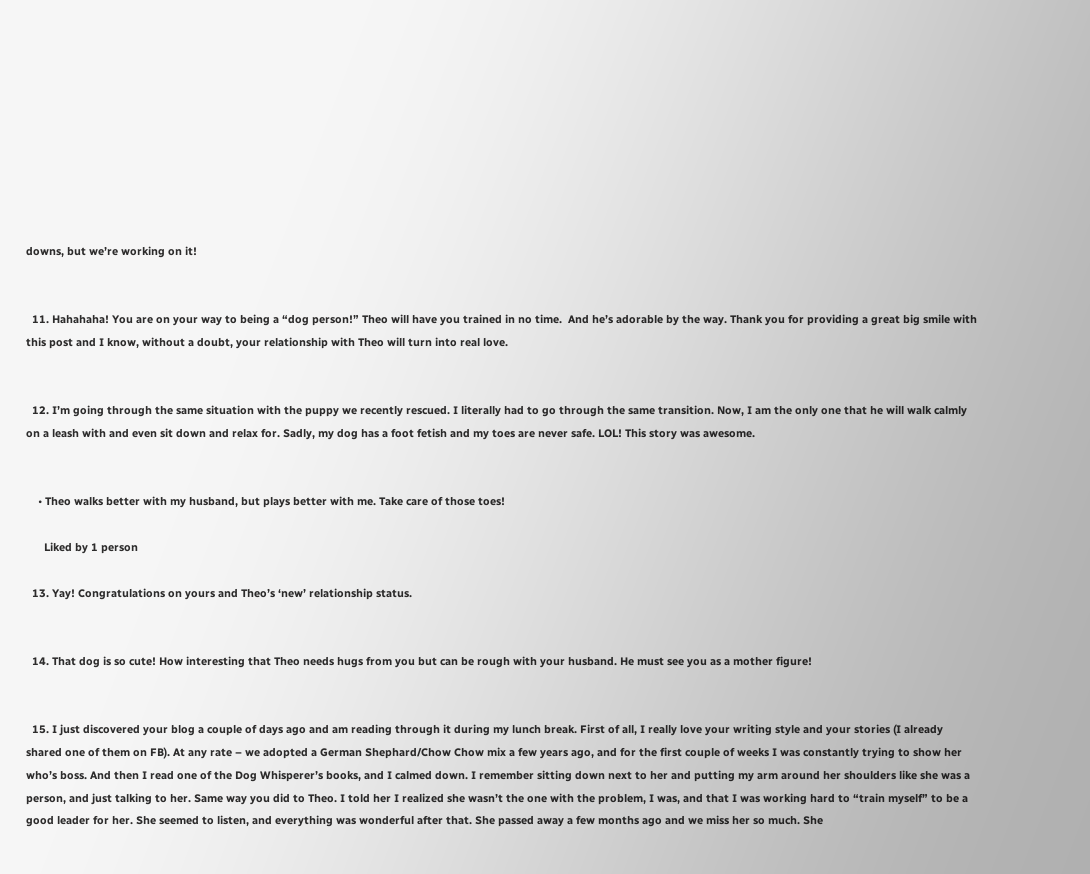downs, but we’re working on it!


  11. Hahahaha! You are on your way to being a “dog person!” Theo will have you trained in no time.  And he’s adorable by the way. Thank you for providing a great big smile with this post and I know, without a doubt, your relationship with Theo will turn into real love.


  12. I’m going through the same situation with the puppy we recently rescued. I literally had to go through the same transition. Now, I am the only one that he will walk calmly on a leash with and even sit down and relax for. Sadly, my dog has a foot fetish and my toes are never safe. LOL! This story was awesome.


    • Theo walks better with my husband, but plays better with me. Take care of those toes!

      Liked by 1 person

  13. Yay! Congratulations on yours and Theo’s ‘new’ relationship status.


  14. That dog is so cute! How interesting that Theo needs hugs from you but can be rough with your husband. He must see you as a mother figure!


  15. I just discovered your blog a couple of days ago and am reading through it during my lunch break. First of all, I really love your writing style and your stories (I already shared one of them on FB). At any rate – we adopted a German Shephard/Chow Chow mix a few years ago, and for the first couple of weeks I was constantly trying to show her who’s boss. And then I read one of the Dog Whisperer’s books, and I calmed down. I remember sitting down next to her and putting my arm around her shoulders like she was a person, and just talking to her. Same way you did to Theo. I told her I realized she wasn’t the one with the problem, I was, and that I was working hard to “train myself” to be a good leader for her. She seemed to listen, and everything was wonderful after that. She passed away a few months ago and we miss her so much. She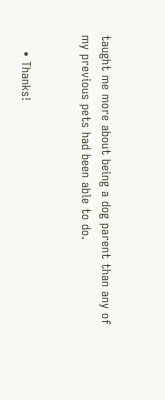taught me more about being a dog parent than any of my previous pets had been able to do.


    • Thanks!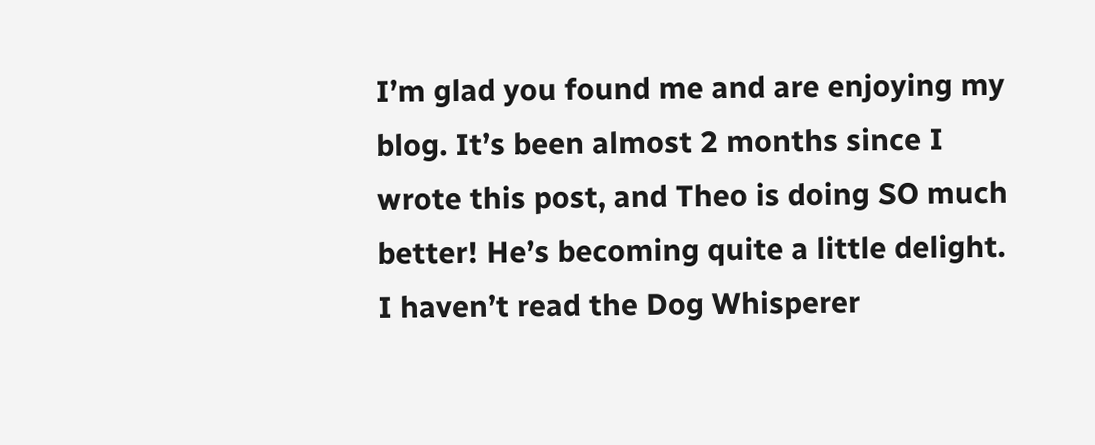I’m glad you found me and are enjoying my blog. It’s been almost 2 months since I wrote this post, and Theo is doing SO much better! He’s becoming quite a little delight. I haven’t read the Dog Whisperer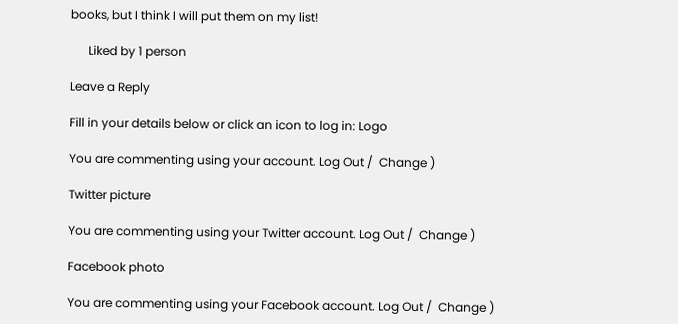books, but I think I will put them on my list!

      Liked by 1 person

Leave a Reply

Fill in your details below or click an icon to log in: Logo

You are commenting using your account. Log Out /  Change )

Twitter picture

You are commenting using your Twitter account. Log Out /  Change )

Facebook photo

You are commenting using your Facebook account. Log Out /  Change )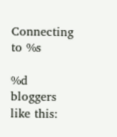Connecting to %s

%d bloggers like this: